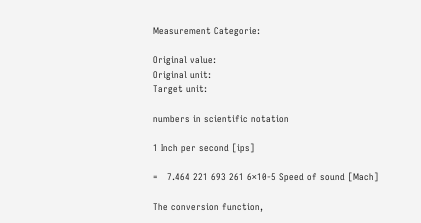Measurement Categorie:

Original value:
Original unit:
Target unit:

numbers in scientific notation

1 Inch per second [ips]

=   7.464 221 693 261 6×10-5 Speed of sound [Mach]

The conversion function,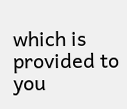which is provided to you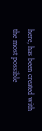here, has been created with the most possible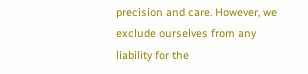precision and care. However, we exclude ourselves from any liability for the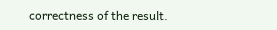correctness of the result.